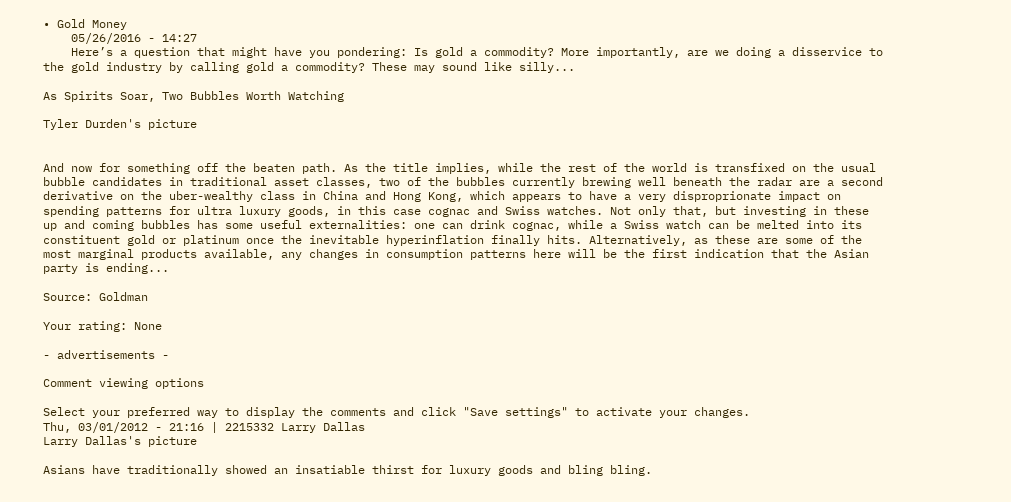• Gold Money
    05/26/2016 - 14:27
    Here’s a question that might have you pondering: Is gold a commodity? More importantly, are we doing a disservice to the gold industry by calling gold a commodity? These may sound like silly...

As Spirits Soar, Two Bubbles Worth Watching

Tyler Durden's picture


And now for something off the beaten path. As the title implies, while the rest of the world is transfixed on the usual bubble candidates in traditional asset classes, two of the bubbles currently brewing well beneath the radar are a second derivative on the uber-wealthy class in China and Hong Kong, which appears to have a very disproprionate impact on spending patterns for ultra luxury goods, in this case cognac and Swiss watches. Not only that, but investing in these up and coming bubbles has some useful externalities: one can drink cognac, while a Swiss watch can be melted into its constituent gold or platinum once the inevitable hyperinflation finally hits. Alternatively, as these are some of the most marginal products available, any changes in consumption patterns here will be the first indication that the Asian party is ending...

Source: Goldman

Your rating: None

- advertisements -

Comment viewing options

Select your preferred way to display the comments and click "Save settings" to activate your changes.
Thu, 03/01/2012 - 21:16 | 2215332 Larry Dallas
Larry Dallas's picture

Asians have traditionally showed an insatiable thirst for luxury goods and bling bling.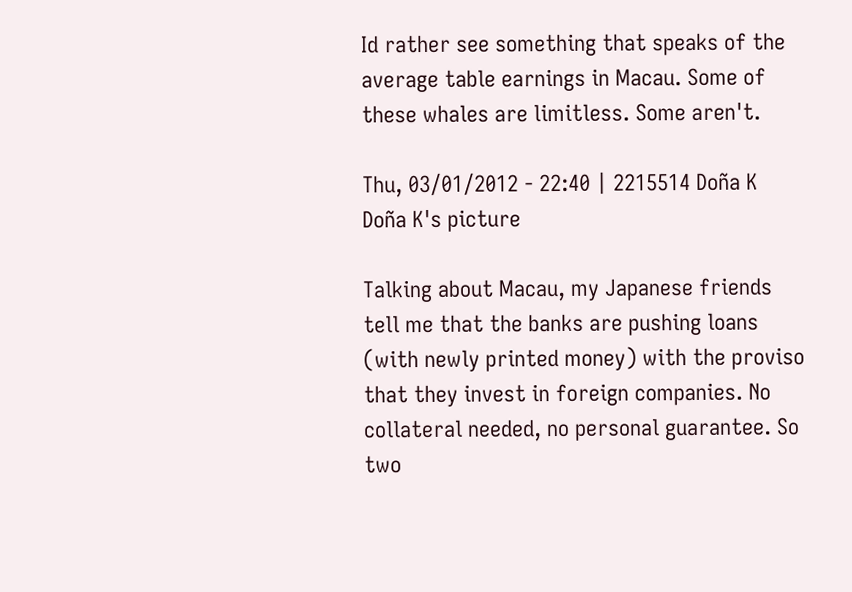Id rather see something that speaks of the average table earnings in Macau. Some of these whales are limitless. Some aren't.

Thu, 03/01/2012 - 22:40 | 2215514 Doña K
Doña K's picture

Talking about Macau, my Japanese friends tell me that the banks are pushing loans (with newly printed money) with the proviso that they invest in foreign companies. No collateral needed, no personal guarantee. So two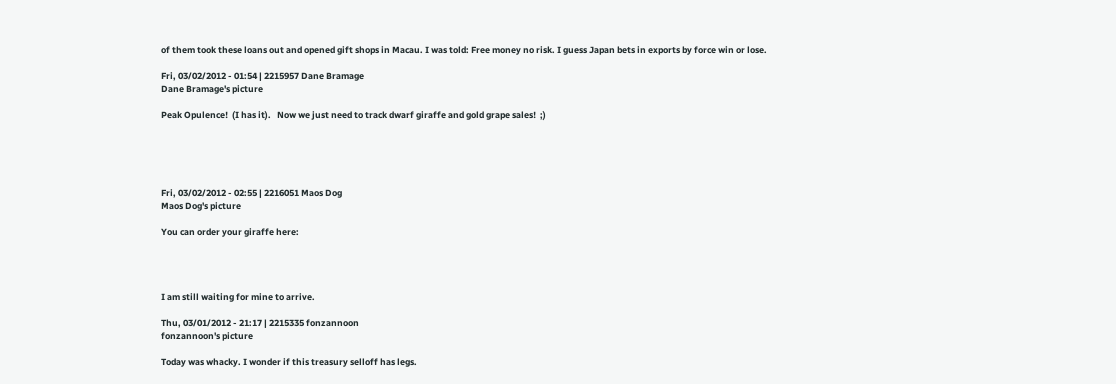of them took these loans out and opened gift shops in Macau. I was told: Free money no risk. I guess Japan bets in exports by force win or lose.

Fri, 03/02/2012 - 01:54 | 2215957 Dane Bramage
Dane Bramage's picture

Peak Opulence!  (I has it).   Now we just need to track dwarf giraffe and gold grape sales!  ;)





Fri, 03/02/2012 - 02:55 | 2216051 Maos Dog
Maos Dog's picture

You can order your giraffe here:




I am still waiting for mine to arrive.

Thu, 03/01/2012 - 21:17 | 2215335 fonzannoon
fonzannoon's picture

Today was whacky. I wonder if this treasury selloff has legs.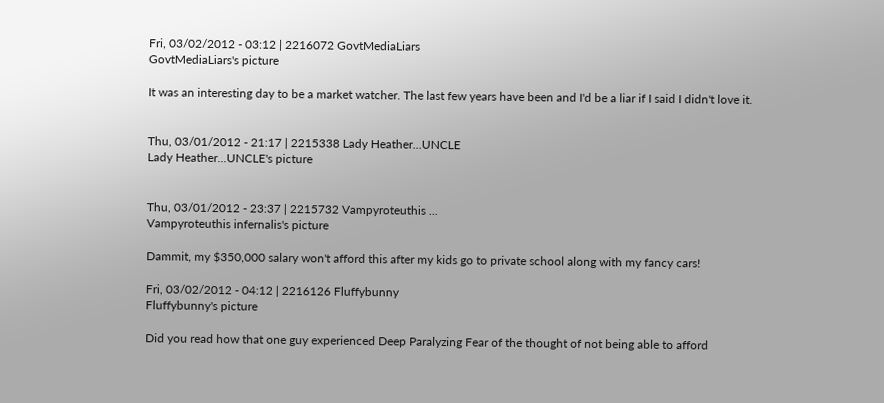Fri, 03/02/2012 - 03:12 | 2216072 GovtMediaLiars
GovtMediaLiars's picture

It was an interesting day to be a market watcher. The last few years have been and I'd be a liar if I said I didn't love it.


Thu, 03/01/2012 - 21:17 | 2215338 Lady Heather...UNCLE
Lady Heather...UNCLE's picture


Thu, 03/01/2012 - 23:37 | 2215732 Vampyroteuthis ...
Vampyroteuthis infernalis's picture

Dammit, my $350,000 salary won't afford this after my kids go to private school along with my fancy cars!

Fri, 03/02/2012 - 04:12 | 2216126 Fluffybunny
Fluffybunny's picture

Did you read how that one guy experienced Deep Paralyzing Fear of the thought of not being able to afford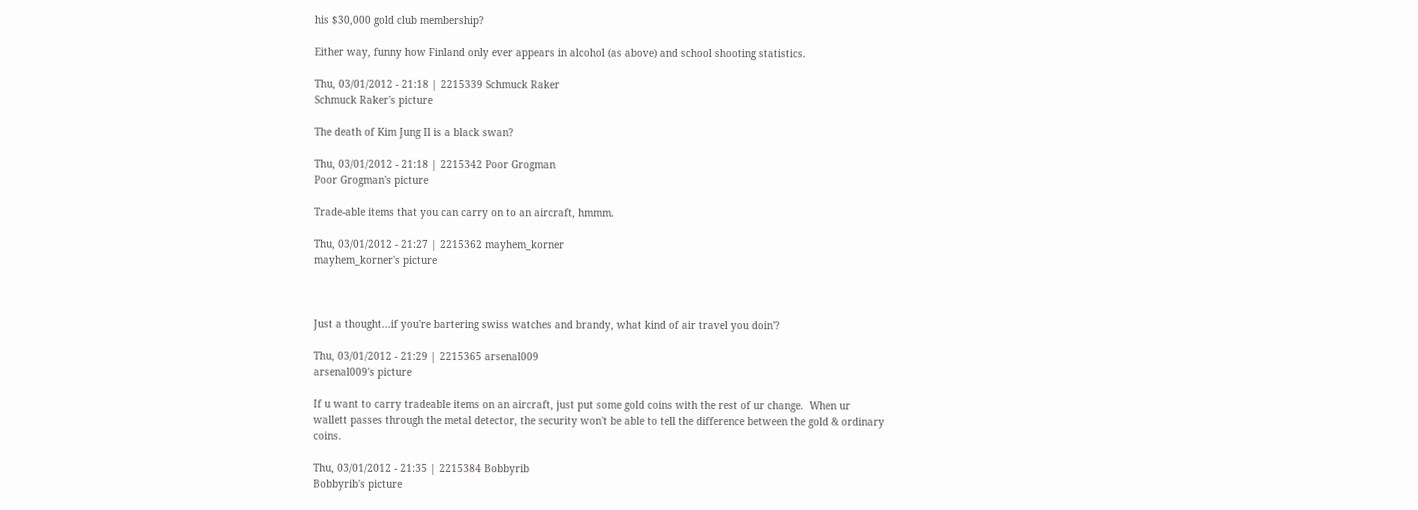his $30,000 gold club membership?

Either way, funny how Finland only ever appears in alcohol (as above) and school shooting statistics.

Thu, 03/01/2012 - 21:18 | 2215339 Schmuck Raker
Schmuck Raker's picture

The death of Kim Jung Il is a black swan?

Thu, 03/01/2012 - 21:18 | 2215342 Poor Grogman
Poor Grogman's picture

Trade-able items that you can carry on to an aircraft, hmmm.

Thu, 03/01/2012 - 21:27 | 2215362 mayhem_korner
mayhem_korner's picture



Just a thought...if you're bartering swiss watches and brandy, what kind of air travel you doin'?

Thu, 03/01/2012 - 21:29 | 2215365 arsenal009
arsenal009's picture

If u want to carry tradeable items on an aircraft, just put some gold coins with the rest of ur change.  When ur wallett passes through the metal detector, the security won't be able to tell the difference between the gold & ordinary coins.

Thu, 03/01/2012 - 21:35 | 2215384 Bobbyrib
Bobbyrib's picture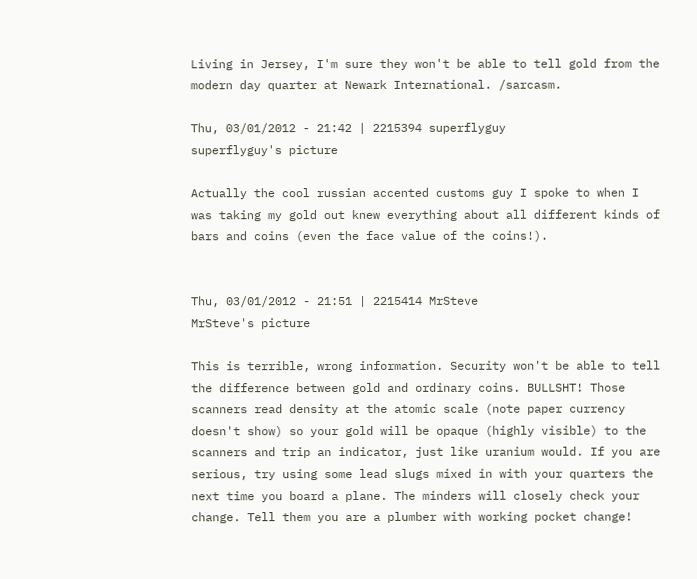Living in Jersey, I'm sure they won't be able to tell gold from the modern day quarter at Newark International. /sarcasm.

Thu, 03/01/2012 - 21:42 | 2215394 superflyguy
superflyguy's picture

Actually the cool russian accented customs guy I spoke to when I was taking my gold out knew everything about all different kinds of bars and coins (even the face value of the coins!).


Thu, 03/01/2012 - 21:51 | 2215414 MrSteve
MrSteve's picture

This is terrible, wrong information. Security won't be able to tell the difference between gold and ordinary coins. BULLSHT! Those scanners read density at the atomic scale (note paper currency doesn't show) so your gold will be opaque (highly visible) to the scanners and trip an indicator, just like uranium would. If you are serious, try using some lead slugs mixed in with your quarters the next time you board a plane. The minders will closely check your change. Tell them you are a plumber with working pocket change!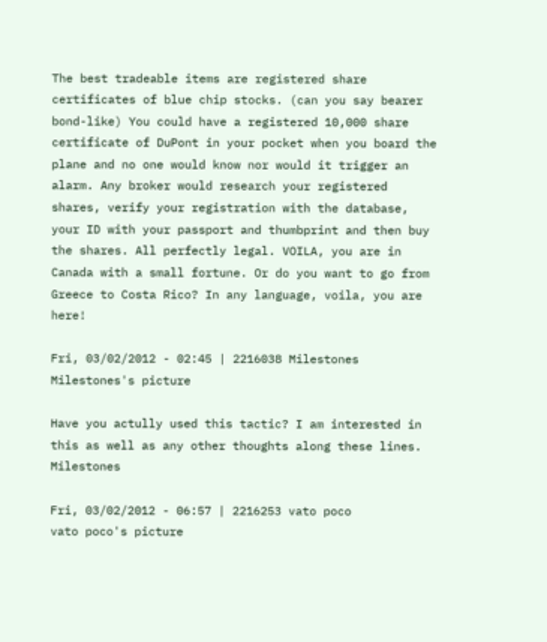The best tradeable items are registered share certificates of blue chip stocks. (can you say bearer bond-like) You could have a registered 10,000 share certificate of DuPont in your pocket when you board the plane and no one would know nor would it trigger an alarm. Any broker would research your registered shares, verify your registration with the database, your ID with your passport and thumbprint and then buy the shares. All perfectly legal. VOILA, you are in Canada with a small fortune. Or do you want to go from Greece to Costa Rico? In any language, voila, you are here!

Fri, 03/02/2012 - 02:45 | 2216038 Milestones
Milestones's picture

Have you actully used this tactic? I am interested in this as well as any other thoughts along these lines.                 Milestones

Fri, 03/02/2012 - 06:57 | 2216253 vato poco
vato poco's picture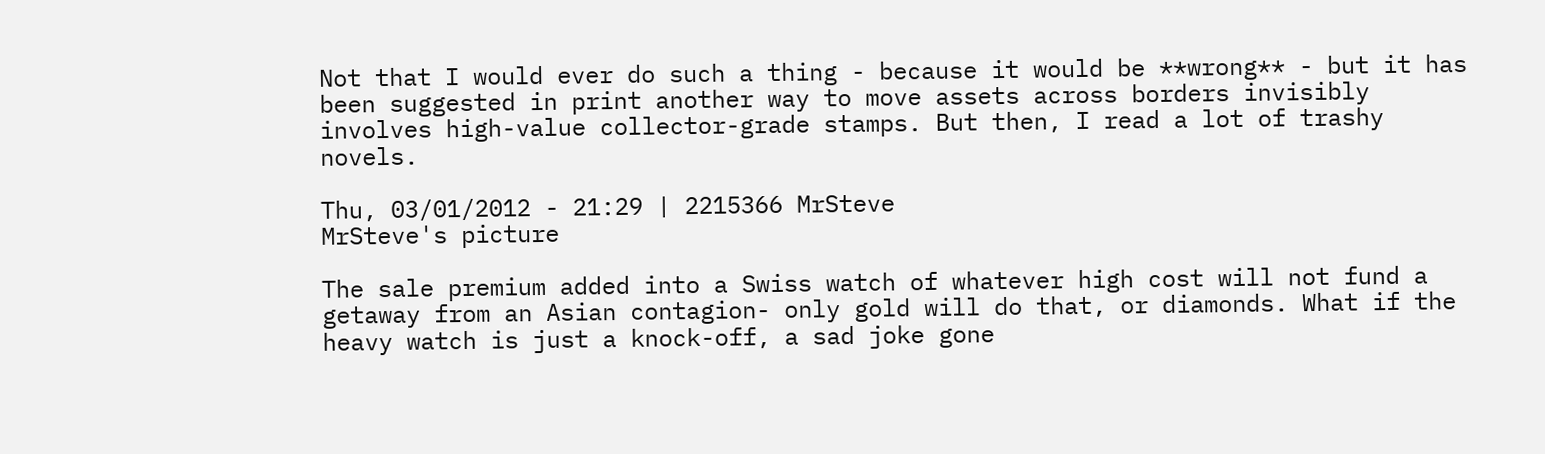Not that I would ever do such a thing - because it would be **wrong** - but it has been suggested in print another way to move assets across borders invisibly involves high-value collector-grade stamps. But then, I read a lot of trashy novels.

Thu, 03/01/2012 - 21:29 | 2215366 MrSteve
MrSteve's picture

The sale premium added into a Swiss watch of whatever high cost will not fund a getaway from an Asian contagion- only gold will do that, or diamonds. What if the heavy watch is just a knock-off, a sad joke gone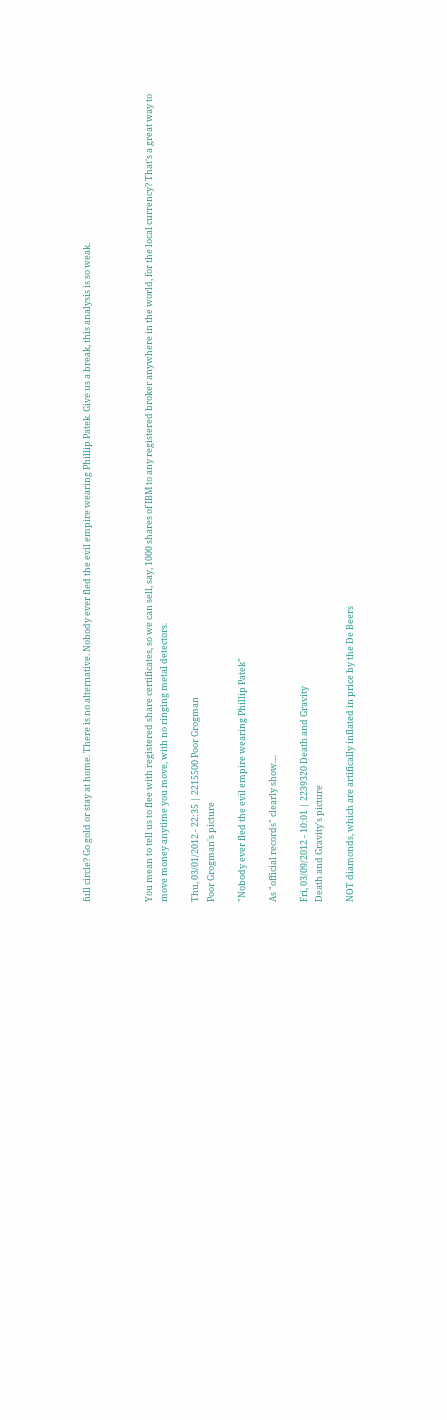full circle? Go gold or stay at home. There is no alternative. Nobody ever fled the evil empire wearing Phillip Patek. Give us a break, this analysis is so weak.



You mean to tell us to flee with registered share certificates, so we can sell, say, 1000 shares of IBM to any registered broker anywhere in the world, for the local currency? That's a great way to move money anytime you move, with no ringing metal detectors.

Thu, 03/01/2012 - 22:35 | 2215500 Poor Grogman
Poor Grogman's picture

"Nobody ever fled the evil empire wearing Phillip Patek"

As "official records" clearly show....

Fri, 03/09/2012 - 10:01 | 2239320 Death and Gravity
Death and Gravity's picture

NOT diamonds, which are artifically inflated in price by the De Beers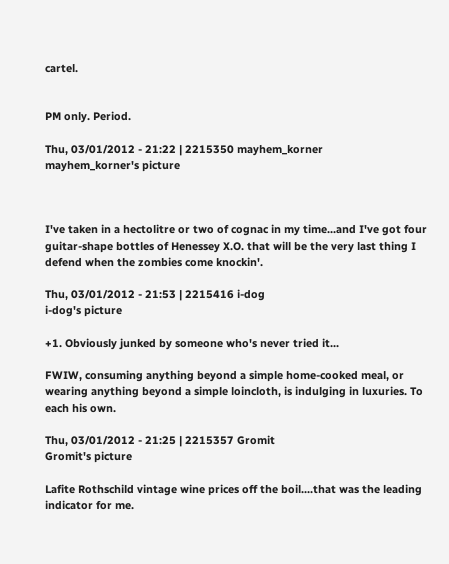cartel.


PM only. Period.

Thu, 03/01/2012 - 21:22 | 2215350 mayhem_korner
mayhem_korner's picture



I've taken in a hectolitre or two of cognac in my time...and I've got four guitar-shape bottles of Henessey X.O. that will be the very last thing I defend when the zombies come knockin'.

Thu, 03/01/2012 - 21:53 | 2215416 i-dog
i-dog's picture

+1. Obviously junked by someone who's never tried it...

FWIW, consuming anything beyond a simple home-cooked meal, or wearing anything beyond a simple loincloth, is indulging in luxuries. To each his own.

Thu, 03/01/2012 - 21:25 | 2215357 Gromit
Gromit's picture

Lafite Rothschild vintage wine prices off the boil....that was the leading indicator for me.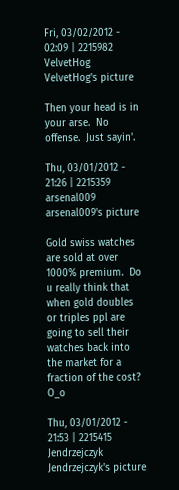Fri, 03/02/2012 - 02:09 | 2215982 VelvetHog
VelvetHog's picture

Then your head is in your arse.  No offense.  Just sayin'.

Thu, 03/01/2012 - 21:26 | 2215359 arsenal009
arsenal009's picture

Gold swiss watches are sold at over 1000% premium.  Do u really think that when gold doubles or triples ppl are going to sell their watches back into the market for a fraction of the cost?  O_o

Thu, 03/01/2012 - 21:53 | 2215415 Jendrzejczyk
Jendrzejczyk's picture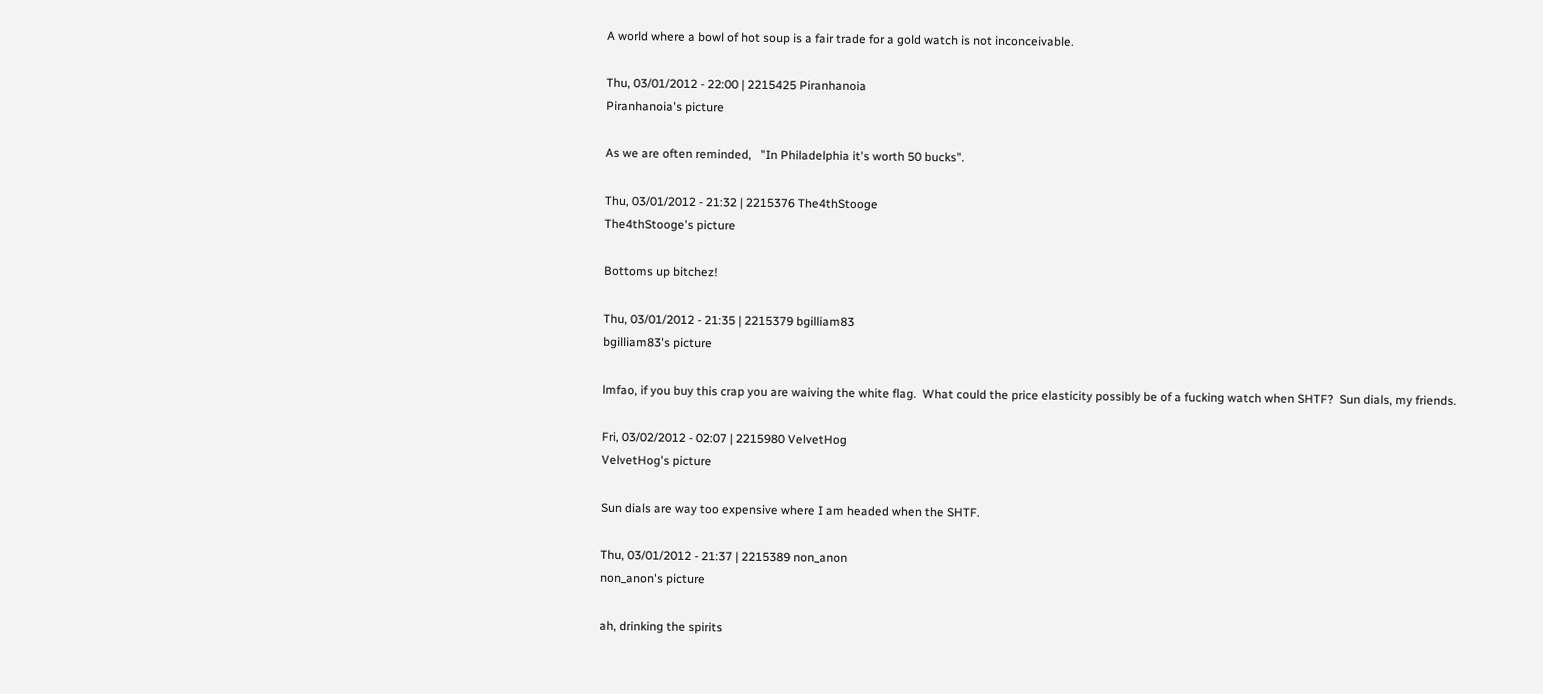A world where a bowl of hot soup is a fair trade for a gold watch is not inconceivable.

Thu, 03/01/2012 - 22:00 | 2215425 Piranhanoia
Piranhanoia's picture

As we are often reminded,   "In Philadelphia it's worth 50 bucks".

Thu, 03/01/2012 - 21:32 | 2215376 The4thStooge
The4thStooge's picture

Bottoms up bitchez!

Thu, 03/01/2012 - 21:35 | 2215379 bgilliam83
bgilliam83's picture

lmfao, if you buy this crap you are waiving the white flag.  What could the price elasticity possibly be of a fucking watch when SHTF?  Sun dials, my friends.

Fri, 03/02/2012 - 02:07 | 2215980 VelvetHog
VelvetHog's picture

Sun dials are way too expensive where I am headed when the SHTF.

Thu, 03/01/2012 - 21:37 | 2215389 non_anon
non_anon's picture

ah, drinking the spirits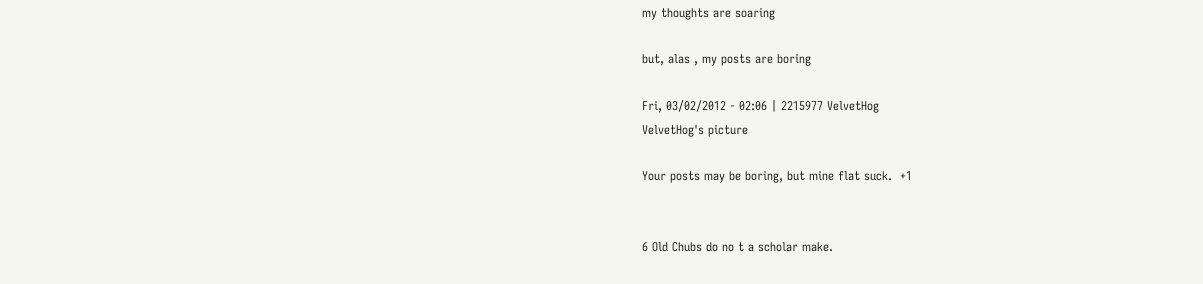my thoughts are soaring

but, alas , my posts are boring

Fri, 03/02/2012 - 02:06 | 2215977 VelvetHog
VelvetHog's picture

Your posts may be boring, but mine flat suck.  +1


6 Old Chubs do no t a scholar make.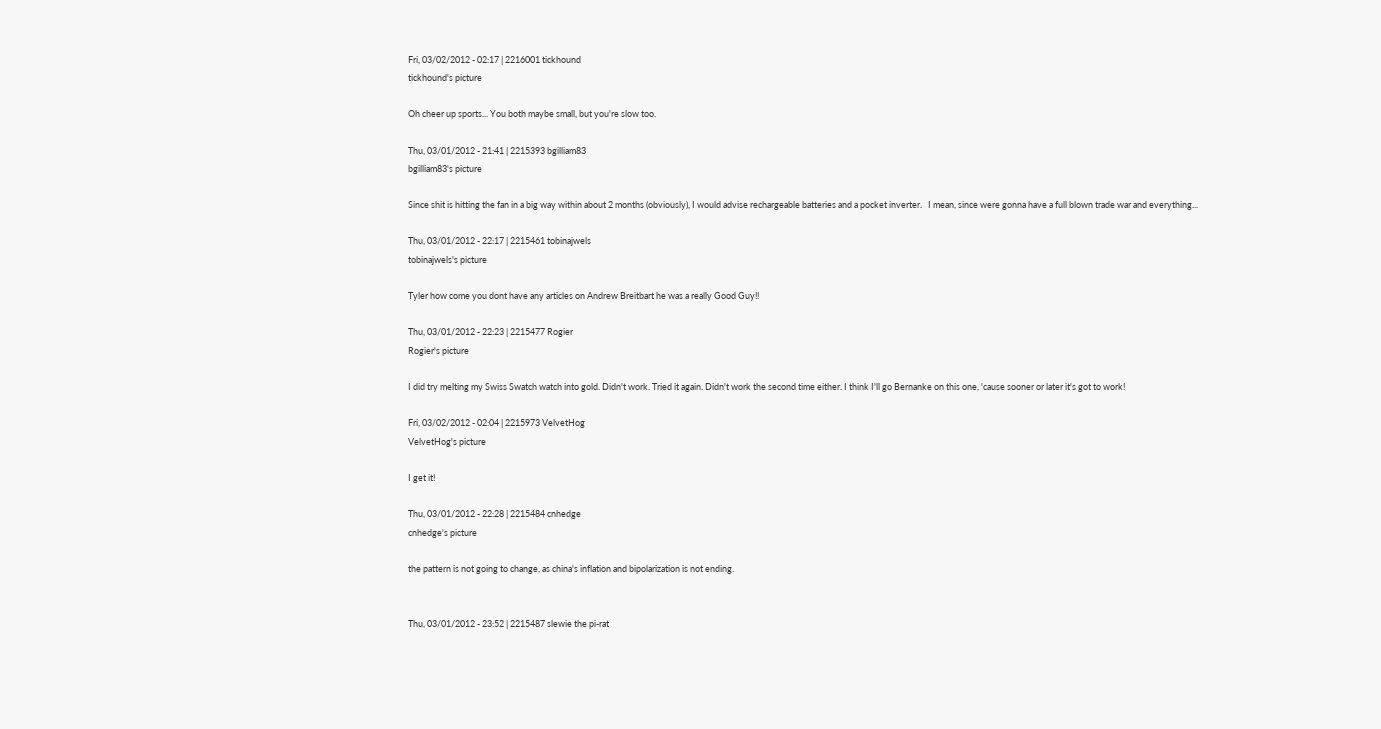Fri, 03/02/2012 - 02:17 | 2216001 tickhound
tickhound's picture

Oh cheer up sports... You both maybe small, but you're slow too.

Thu, 03/01/2012 - 21:41 | 2215393 bgilliam83
bgilliam83's picture

Since shit is hitting the fan in a big way within about 2 months (obviously), I would advise rechargeable batteries and a pocket inverter.   I mean, since were gonna have a full blown trade war and everything...

Thu, 03/01/2012 - 22:17 | 2215461 tobinajwels
tobinajwels's picture

Tyler how come you dont have any articles on Andrew Breitbart he was a really Good Guy!!

Thu, 03/01/2012 - 22:23 | 2215477 Rogier
Rogier's picture

I did try melting my Swiss Swatch watch into gold. Didn't work. Tried it again. Didn't work the second time either. I think I'll go Bernanke on this one, 'cause sooner or later it's got to work!

Fri, 03/02/2012 - 02:04 | 2215973 VelvetHog
VelvetHog's picture

I get it!

Thu, 03/01/2012 - 22:28 | 2215484 cnhedge
cnhedge's picture

the pattern is not going to change, as china's inflation and bipolarization is not ending.


Thu, 03/01/2012 - 23:52 | 2215487 slewie the pi-rat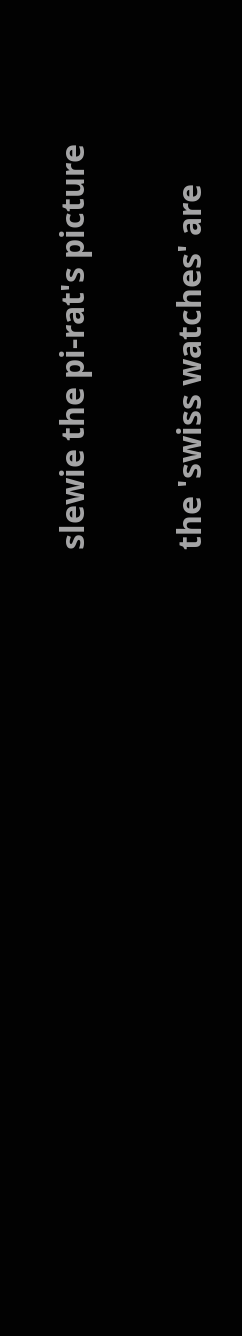slewie the pi-rat's picture

the 'swiss watches' are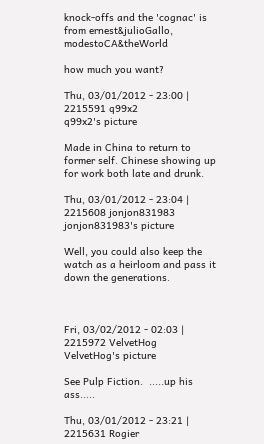knock-offs and the 'cognac' is from ernest&julioGallo, modestoCA&theWorld

how much you want?

Thu, 03/01/2012 - 23:00 | 2215591 q99x2
q99x2's picture

Made in China to return to former self. Chinese showing up for work both late and drunk.

Thu, 03/01/2012 - 23:04 | 2215608 jonjon831983
jonjon831983's picture

Well, you could also keep the watch as a heirloom and pass it down the generations.



Fri, 03/02/2012 - 02:03 | 2215972 VelvetHog
VelvetHog's picture

See Pulp Fiction.  .....up his ass.....

Thu, 03/01/2012 - 23:21 | 2215631 Rogier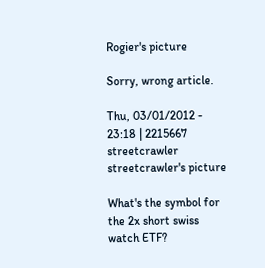Rogier's picture

Sorry, wrong article.

Thu, 03/01/2012 - 23:18 | 2215667 streetcrawler
streetcrawler's picture

What's the symbol for the 2x short swiss watch ETF?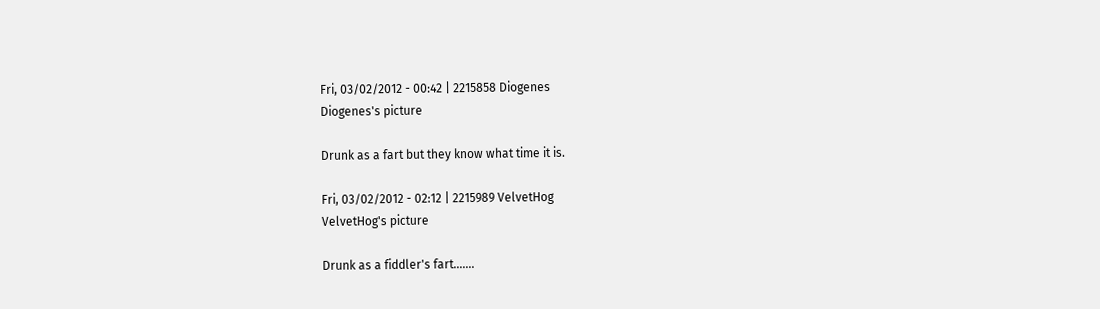Fri, 03/02/2012 - 00:42 | 2215858 Diogenes
Diogenes's picture

Drunk as a fart but they know what time it is.

Fri, 03/02/2012 - 02:12 | 2215989 VelvetHog
VelvetHog's picture

Drunk as a fiddler's fart.......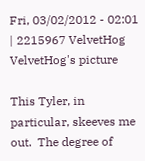Fri, 03/02/2012 - 02:01 | 2215967 VelvetHog
VelvetHog's picture

This Tyler, in particular, skeeves me out.  The degree of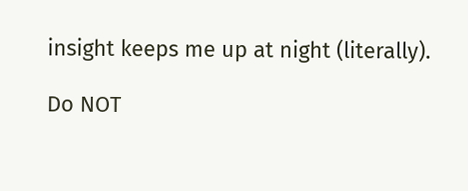insight keeps me up at night (literally).

Do NOT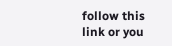follow this link or you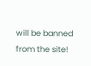will be banned from the site!